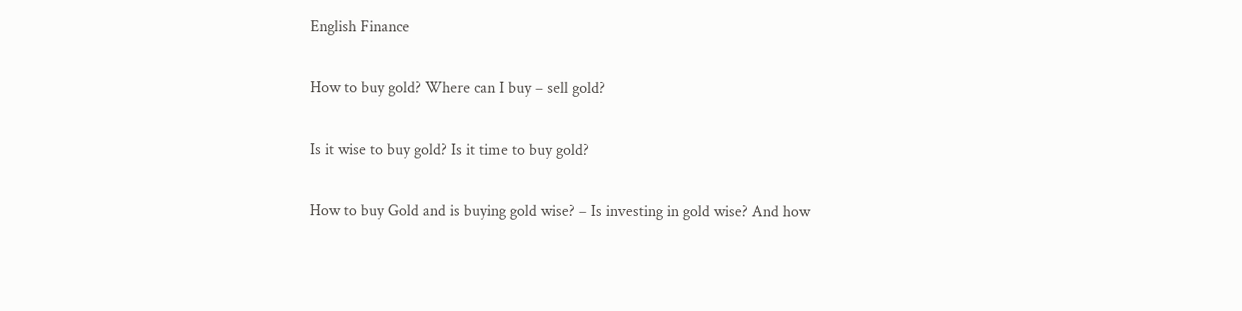English Finance

How to buy gold? Where can I buy – sell gold?

Is it wise to buy gold? Is it time to buy gold?

How to buy Gold and is buying gold wise? – Is investing in gold wise? And how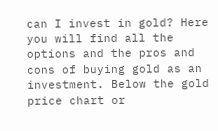can I invest in gold? Here you will find all the options and the pros and cons of buying gold as an investment. Below the gold price chart or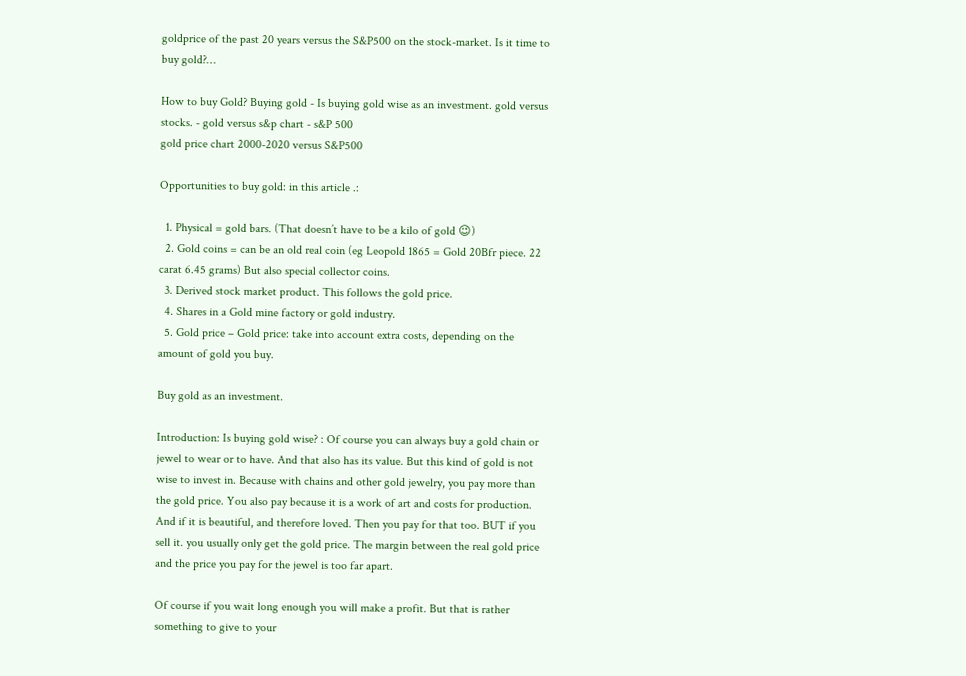goldprice of the past 20 years versus the S&P500 on the stock-market. Is it time to buy gold?…

How to buy Gold? Buying gold - Is buying gold wise as an investment. gold versus stocks. - gold versus s&p chart - s&P 500
gold price chart 2000-2020 versus S&P500

Opportunities to buy gold: in this article .:

  1. Physical = gold bars. (That doesn’t have to be a kilo of gold 😉)
  2. Gold coins = can be an old real coin (eg Leopold 1865 = Gold 20Bfr piece. 22 carat 6.45 grams) But also special collector coins.
  3. Derived stock market product. This follows the gold price.
  4. Shares in a Gold mine factory or gold industry.
  5. Gold price – Gold price: take into account extra costs, depending on the amount of gold you buy.

Buy gold as an investment.

Introduction: Is buying gold wise? : Of course you can always buy a gold chain or jewel to wear or to have. And that also has its value. But this kind of gold is not wise to invest in. Because with chains and other gold jewelry, you pay more than the gold price. You also pay because it is a work of art and costs for production. And if it is beautiful, and therefore loved. Then you pay for that too. BUT if you sell it. you usually only get the gold price. The margin between the real gold price and the price you pay for the jewel is too far apart.

Of course if you wait long enough you will make a profit. But that is rather something to give to your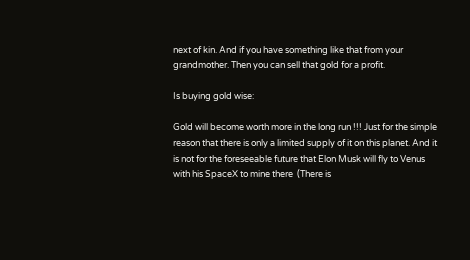next of kin. And if you have something like that from your grandmother. Then you can sell that gold for a profit.

Is buying gold wise:

Gold will become worth more in the long run !!! Just for the simple reason that there is only a limited supply of it on this planet. And it is not for the foreseeable future that Elon Musk will fly to Venus with his SpaceX to mine there  (There is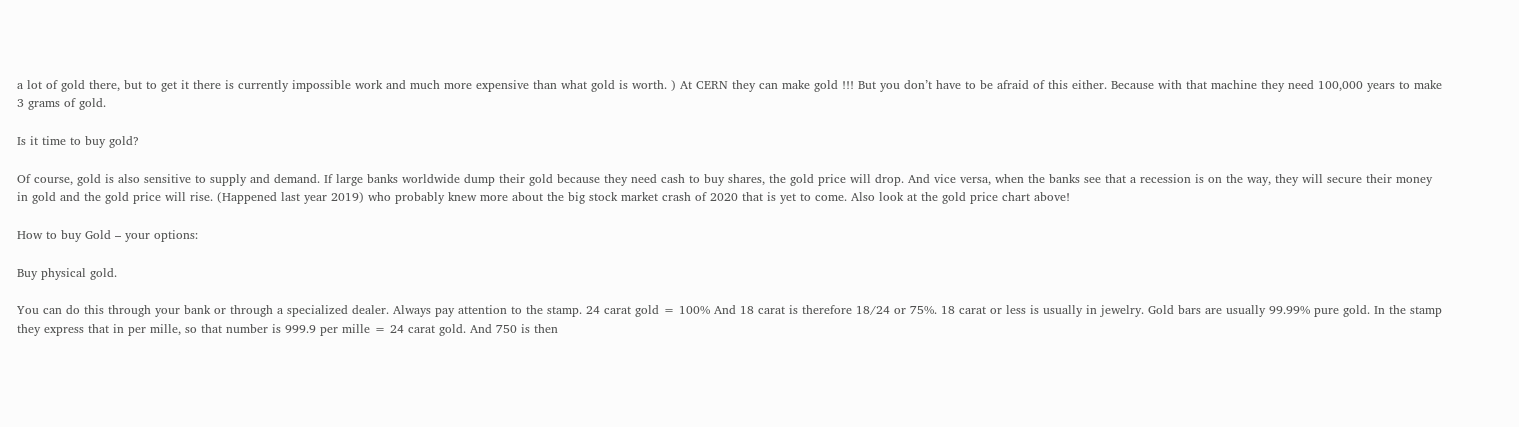a lot of gold there, but to get it there is currently impossible work and much more expensive than what gold is worth. ) At CERN they can make gold !!! But you don’t have to be afraid of this either. Because with that machine they need 100,000 years to make 3 grams of gold.

Is it time to buy gold?

Of course, gold is also sensitive to supply and demand. If large banks worldwide dump their gold because they need cash to buy shares, the gold price will drop. And vice versa, when the banks see that a recession is on the way, they will secure their money in gold and the gold price will rise. (Happened last year 2019) who probably knew more about the big stock market crash of 2020 that is yet to come. Also look at the gold price chart above!

How to buy Gold – your options:

Buy physical gold.

You can do this through your bank or through a specialized dealer. Always pay attention to the stamp. 24 carat gold = 100% And 18 carat is therefore 18/24 or 75%. 18 carat or less is usually in jewelry. Gold bars are usually 99.99% pure gold. In the stamp they express that in per mille, so that number is 999.9 per mille = 24 carat gold. And 750 is then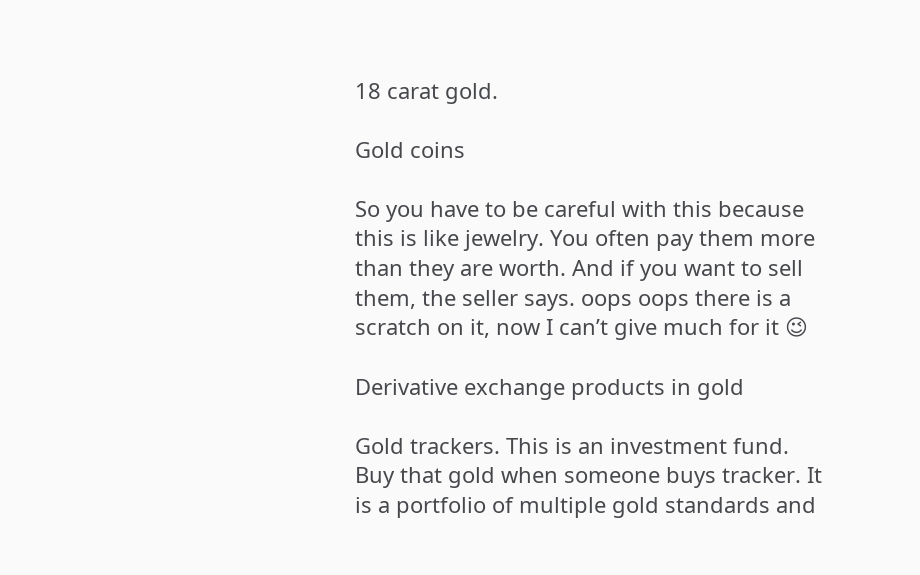18 carat gold.

Gold coins

So you have to be careful with this because this is like jewelry. You often pay them more than they are worth. And if you want to sell them, the seller says. oops oops there is a scratch on it, now I can’t give much for it 😉

Derivative exchange products in gold

Gold trackers. This is an investment fund. Buy that gold when someone buys tracker. It is a portfolio of multiple gold standards and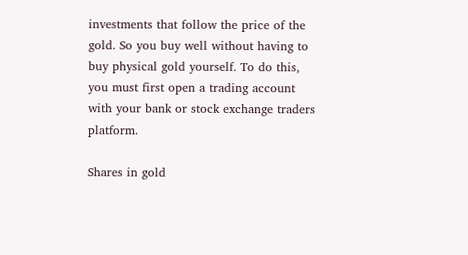investments that follow the price of the gold. So you buy well without having to buy physical gold yourself. To do this, you must first open a trading account with your bank or stock exchange traders platform.

Shares in gold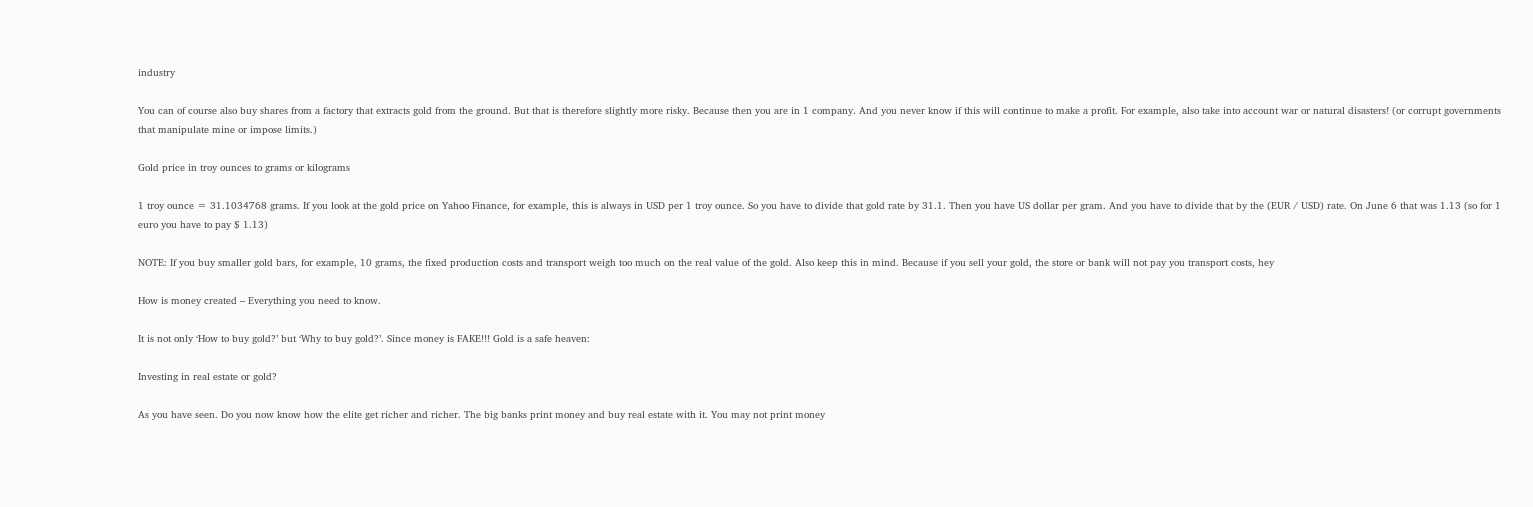industry

You can of course also buy shares from a factory that extracts gold from the ground. But that is therefore slightly more risky. Because then you are in 1 company. And you never know if this will continue to make a profit. For example, also take into account war or natural disasters! (or corrupt governments that manipulate mine or impose limits.)

Gold price in troy ounces to grams or kilograms

1 troy ounce = 31.1034768 grams. If you look at the gold price on Yahoo Finance, for example, this is always in USD per 1 troy ounce. So you have to divide that gold rate by 31.1. Then you have US dollar per gram. And you have to divide that by the (EUR / USD) rate. On June 6 that was 1.13 (so for 1 euro you have to pay $ 1.13)

NOTE: If you buy smaller gold bars, for example, 10 grams, the fixed production costs and transport weigh too much on the real value of the gold. Also keep this in mind. Because if you sell your gold, the store or bank will not pay you transport costs, hey

How is money created – Everything you need to know.

It is not only ‘How to buy gold?’ but ‘Why to buy gold?’. Since money is FAKE!!! Gold is a safe heaven:

Investing in real estate or gold?

As you have seen. Do you now know how the elite get richer and richer. The big banks print money and buy real estate with it. You may not print money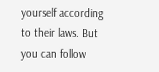yourself according to their laws. But you can follow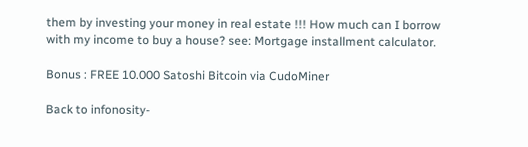them by investing your money in real estate !!! How much can I borrow with my income to buy a house? see: Mortgage installment calculator.

Bonus : FREE 10.000 Satoshi Bitcoin via CudoMiner

Back to infonosity-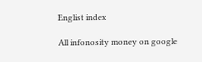Englist index

All infonosity money on google